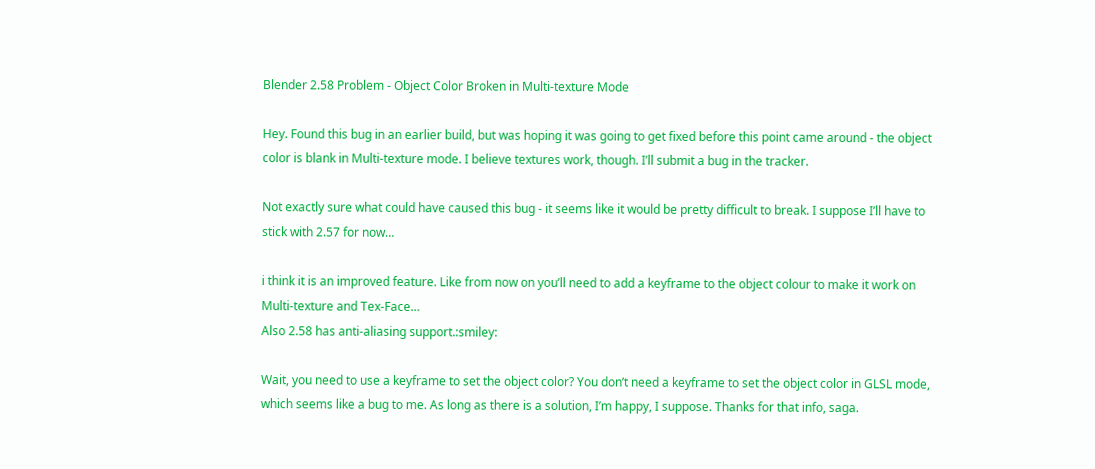Blender 2.58 Problem - Object Color Broken in Multi-texture Mode

Hey. Found this bug in an earlier build, but was hoping it was going to get fixed before this point came around - the object color is blank in Multi-texture mode. I believe textures work, though. I’ll submit a bug in the tracker.

Not exactly sure what could have caused this bug - it seems like it would be pretty difficult to break. I suppose I’ll have to stick with 2.57 for now…

i think it is an improved feature. Like from now on you’ll need to add a keyframe to the object colour to make it work on Multi-texture and Tex-Face…
Also 2.58 has anti-aliasing support.:smiley:

Wait, you need to use a keyframe to set the object color? You don’t need a keyframe to set the object color in GLSL mode, which seems like a bug to me. As long as there is a solution, I’m happy, I suppose. Thanks for that info, saga.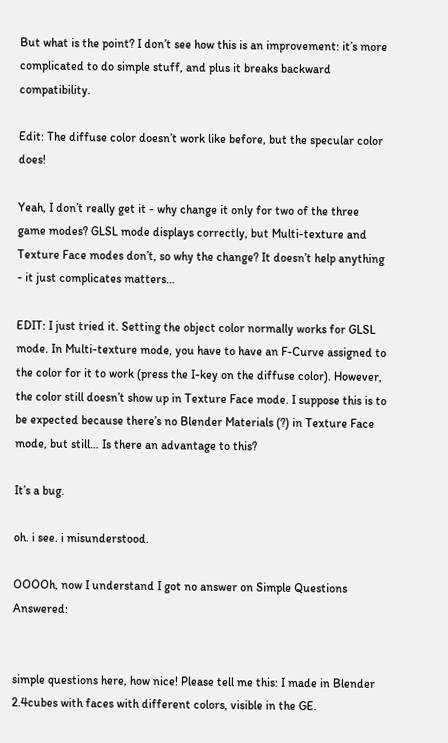But what is the point? I don’t see how this is an improvement: it’s more complicated to do simple stuff, and plus it breaks backward compatibility.

Edit: The diffuse color doesn’t work like before, but the specular color does!

Yeah, I don’t really get it - why change it only for two of the three game modes? GLSL mode displays correctly, but Multi-texture and Texture Face modes don’t, so why the change? It doesn’t help anything - it just complicates matters…

EDIT: I just tried it. Setting the object color normally works for GLSL mode. In Multi-texture mode, you have to have an F-Curve assigned to the color for it to work (press the I-key on the diffuse color). However, the color still doesn’t show up in Texture Face mode. I suppose this is to be expected because there’s no Blender Materials (?) in Texture Face mode, but still… Is there an advantage to this?

It’s a bug.

oh. i see. i misunderstood.

OOOOh, now I understand I got no answer on Simple Questions Answered:


simple questions here, how nice! Please tell me this: I made in Blender 2.4cubes with faces with different colors, visible in the GE.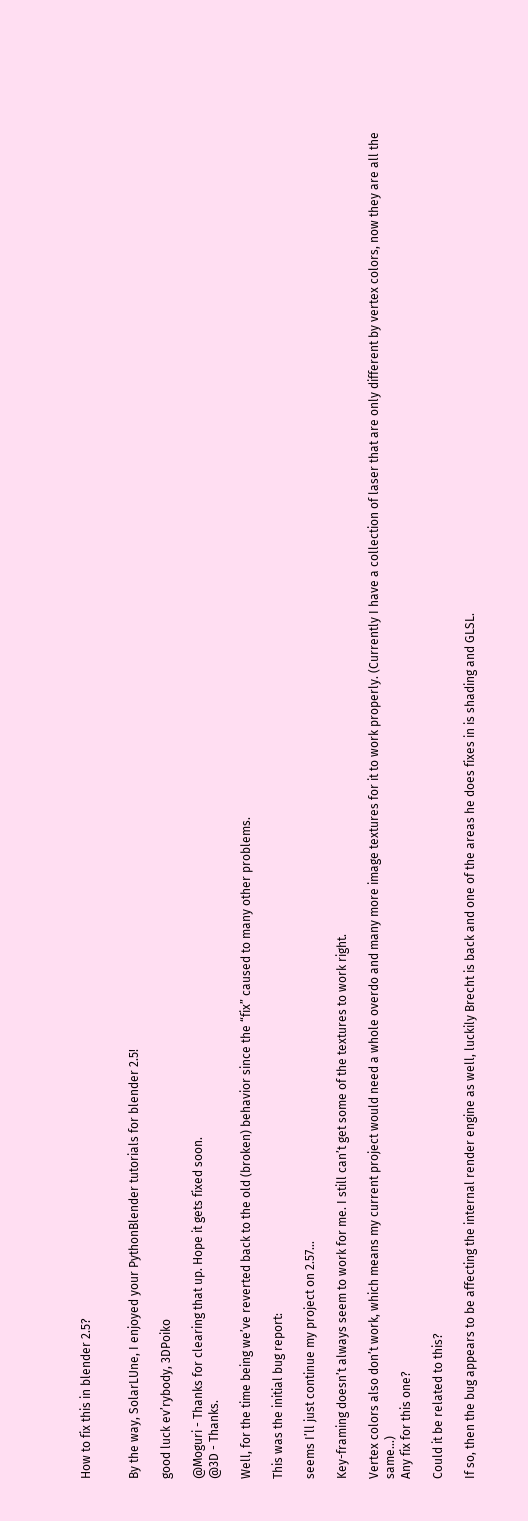How to fix this in blender 2.5?


By the way, SolarLUne, I enjoyed your PythonBlender tutorials for blender 2.5!

good luck ev’rybody, 3DPoiko

@Moguri - Thanks for clearing that up. Hope it gets fixed soon.
@3D - Thanks.

Well, for the time being we’ve reverted back to the old (broken) behavior since the “fix” caused to many other problems.

This was the initial bug report:

seems I’ll just continue my project on 2.57…

Key-framing doesn’t always seem to work for me. I still can’t get some of the textures to work right.

Vertex colors also don’t work, which means my current project would need a whole overdo and many more image textures for it to work properly. (Currently I have a collection of laser that are only different by vertex colors, now they are all the same…)
Any fix for this one?

Could it be related to this?

If so, then the bug appears to be affecting the internal render engine as well, luckily Brecht is back and one of the areas he does fixes in is shading and GLSL.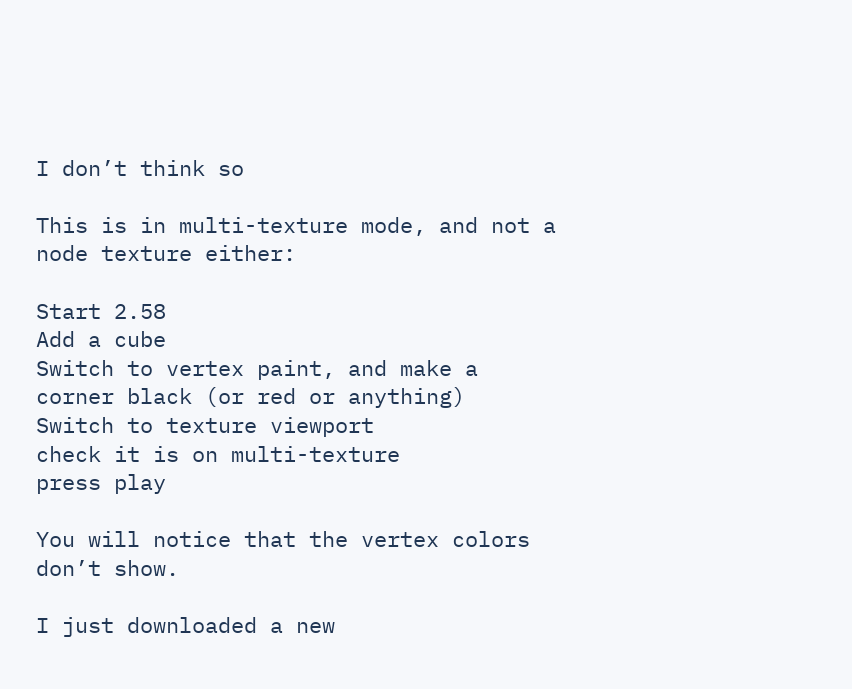I don’t think so

This is in multi-texture mode, and not a node texture either:

Start 2.58
Add a cube
Switch to vertex paint, and make a corner black (or red or anything)
Switch to texture viewport
check it is on multi-texture
press play

You will notice that the vertex colors don’t show.

I just downloaded a new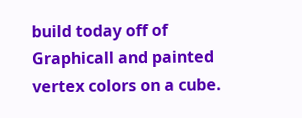build today off of Graphicall and painted vertex colors on a cube.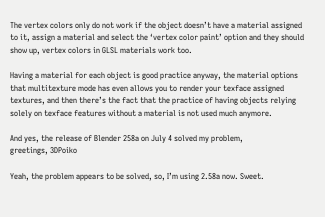The vertex colors only do not work if the object doesn’t have a material assigned to it, assign a material and select the ‘vertex color paint’ option and they should show up, vertex colors in GLSL materials work too.

Having a material for each object is good practice anyway, the material options that multitexture mode has even allows you to render your texface assigned textures, and then there’s the fact that the practice of having objects relying solely on texface features without a material is not used much anymore.

And yes, the release of Blender 258a on July 4 solved my problem,
greetings, 3DPoiko

Yeah, the problem appears to be solved, so, I’m using 2.58a now. Sweet.